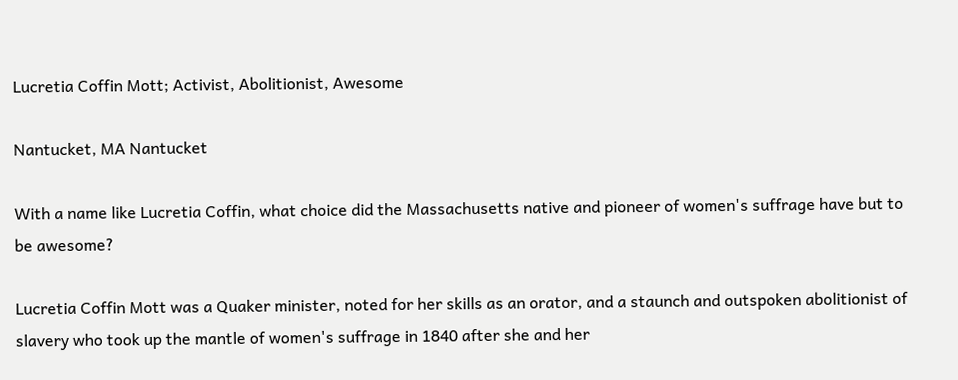Lucretia Coffin Mott; Activist, Abolitionist, Awesome

Nantucket, MA Nantucket

With a name like Lucretia Coffin, what choice did the Massachusetts native and pioneer of women's suffrage have but to be awesome?

Lucretia Coffin Mott was a Quaker minister, noted for her skills as an orator, and a staunch and outspoken abolitionist of slavery who took up the mantle of women's suffrage in 1840 after she and her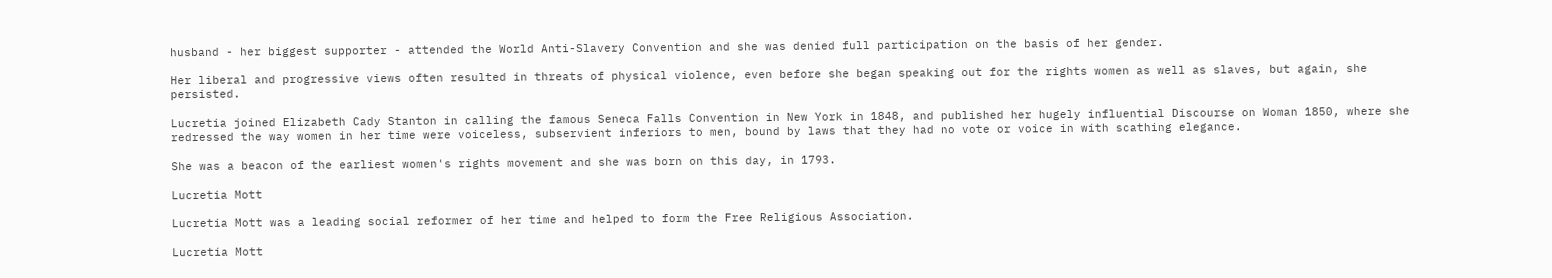husband - her biggest supporter - attended the World Anti-Slavery Convention and she was denied full participation on the basis of her gender.

Her liberal and progressive views often resulted in threats of physical violence, even before she began speaking out for the rights women as well as slaves, but again, she persisted.

Lucretia joined Elizabeth Cady Stanton in calling the famous Seneca Falls Convention in New York in 1848, and published her hugely influential Discourse on Woman 1850, where she redressed the way women in her time were voiceless, subservient inferiors to men, bound by laws that they had no vote or voice in with scathing elegance.

She was a beacon of the earliest women's rights movement and she was born on this day, in 1793.

Lucretia Mott

Lucretia Mott was a leading social reformer of her time and helped to form the Free Religious Association.

Lucretia Mott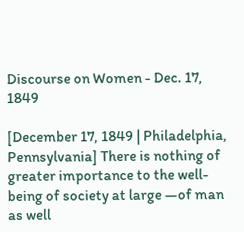Discourse on Women - Dec. 17, 1849

[December 17, 1849 | Philadelphia, Pennsylvania] There is nothing of greater importance to the well-being of society at large —of man as well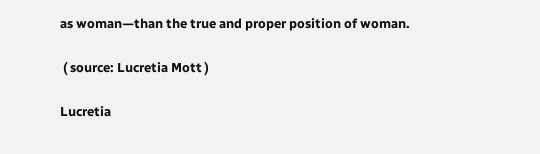as woman—than the true and proper position of woman.

 ( source: Lucretia Mott )

Lucretia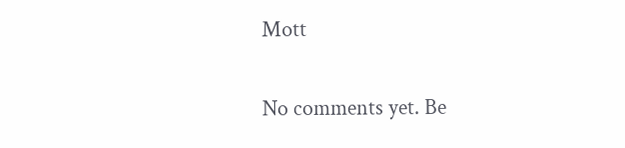Mott


No comments yet. Be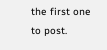the first one to post.